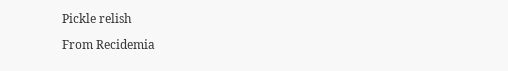Pickle relish

From Recidemia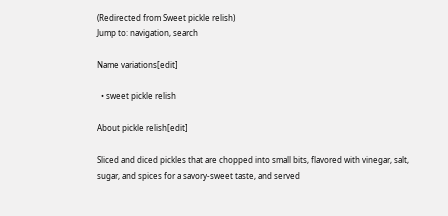(Redirected from Sweet pickle relish)
Jump to: navigation, search

Name variations[edit]

  • sweet pickle relish

About pickle relish[edit]

Sliced and diced pickles that are chopped into small bits, flavored with vinegar, salt, sugar, and spices for a savory-sweet taste, and served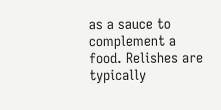as a sauce to complement a food. Relishes are typically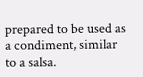prepared to be used as a condiment, similar to a salsa.